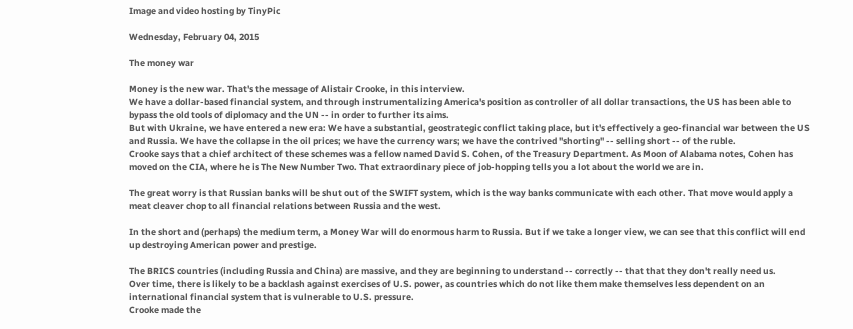Image and video hosting by TinyPic

Wednesday, February 04, 2015

The money war

Money is the new war. That's the message of Alistair Crooke, in this interview.
We have a dollar-based financial system, and through instrumentalizing America's position as controller of all dollar transactions, the US has been able to bypass the old tools of diplomacy and the UN -- in order to further its aims.
But with Ukraine, we have entered a new era: We have a substantial, geostrategic conflict taking place, but it's effectively a geo-financial war between the US and Russia. We have the collapse in the oil prices; we have the currency wars; we have the contrived "shorting" -- selling short -- of the ruble.
Crooke says that a chief architect of these schemes was a fellow named David S. Cohen, of the Treasury Department. As Moon of Alabama notes, Cohen has moved on the CIA, where he is The New Number Two. That extraordinary piece of job-hopping tells you a lot about the world we are in.

The great worry is that Russian banks will be shut out of the SWIFT system, which is the way banks communicate with each other. That move would apply a meat cleaver chop to all financial relations between Russia and the west.

In the short and (perhaps) the medium term, a Money War will do enormous harm to Russia. But if we take a longer view, we can see that this conflict will end up destroying American power and prestige.

The BRICS countries (including Russia and China) are massive, and they are beginning to understand -- correctly -- that that they don't really need us.
Over time, there is likely to be a backlash against exercises of U.S. power, as countries which do not like them make themselves less dependent on an international financial system that is vulnerable to U.S. pressure.
Crooke made the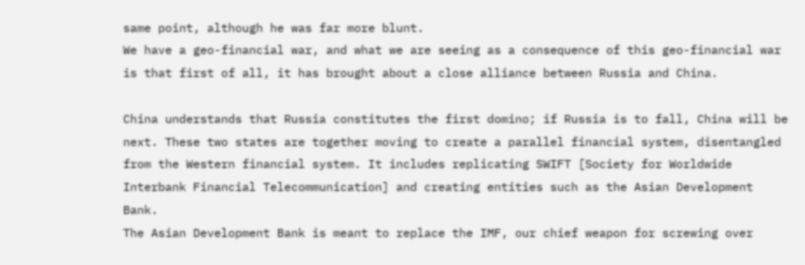same point, although he was far more blunt.
We have a geo-financial war, and what we are seeing as a consequence of this geo-financial war is that first of all, it has brought about a close alliance between Russia and China.

China understands that Russia constitutes the first domino; if Russia is to fall, China will be next. These two states are together moving to create a parallel financial system, disentangled from the Western financial system. It includes replicating SWIFT [Society for Worldwide Interbank Financial Telecommunication] and creating entities such as the Asian Development Bank.
The Asian Development Bank is meant to replace the IMF, our chief weapon for screwing over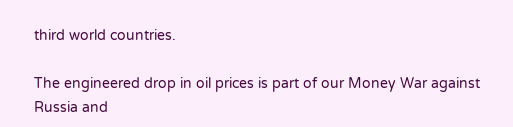third world countries.

The engineered drop in oil prices is part of our Money War against Russia and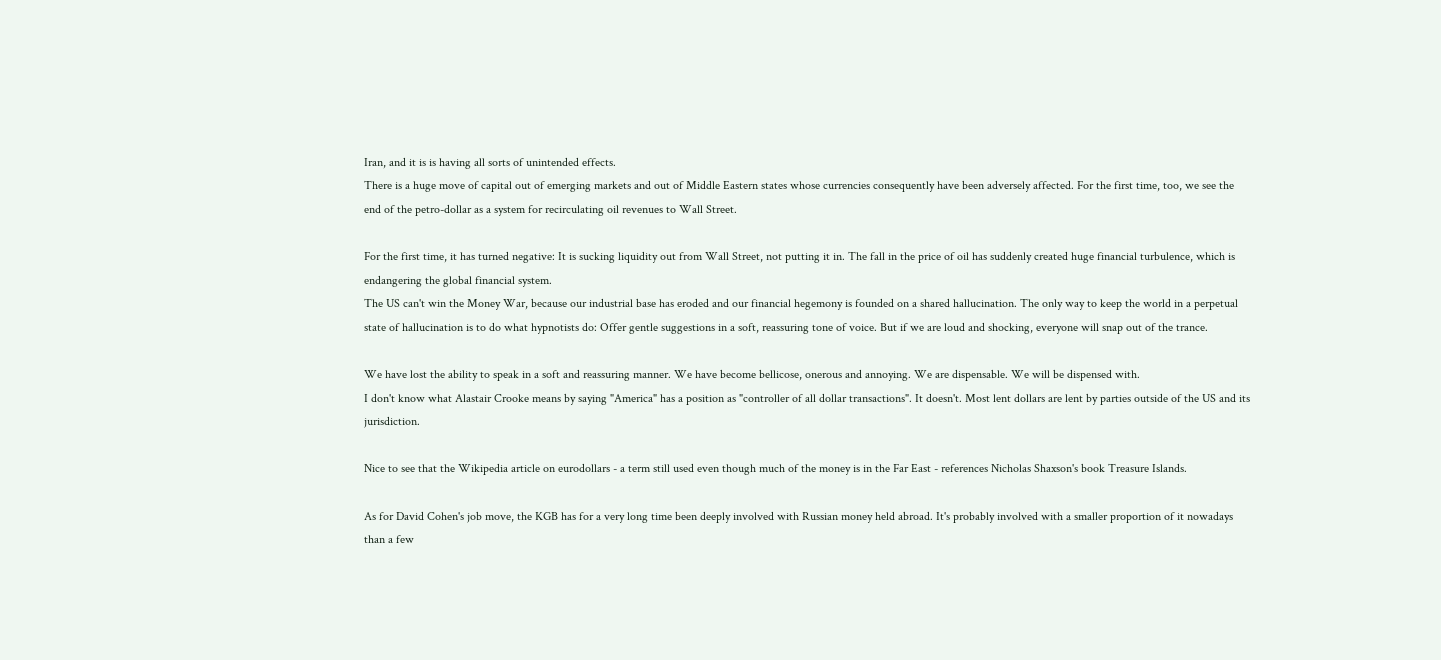Iran, and it is is having all sorts of unintended effects.
There is a huge move of capital out of emerging markets and out of Middle Eastern states whose currencies consequently have been adversely affected. For the first time, too, we see the end of the petro-dollar as a system for recirculating oil revenues to Wall Street.

For the first time, it has turned negative: It is sucking liquidity out from Wall Street, not putting it in. The fall in the price of oil has suddenly created huge financial turbulence, which is endangering the global financial system.
The US can't win the Money War, because our industrial base has eroded and our financial hegemony is founded on a shared hallucination. The only way to keep the world in a perpetual state of hallucination is to do what hypnotists do: Offer gentle suggestions in a soft, reassuring tone of voice. But if we are loud and shocking, everyone will snap out of the trance.

We have lost the ability to speak in a soft and reassuring manner. We have become bellicose, onerous and annoying. We are dispensable. We will be dispensed with.
I don't know what Alastair Crooke means by saying "America" has a position as "controller of all dollar transactions". It doesn't. Most lent dollars are lent by parties outside of the US and its jurisdiction.

Nice to see that the Wikipedia article on eurodollars - a term still used even though much of the money is in the Far East - references Nicholas Shaxson's book Treasure Islands.

As for David Cohen's job move, the KGB has for a very long time been deeply involved with Russian money held abroad. It's probably involved with a smaller proportion of it nowadays than a few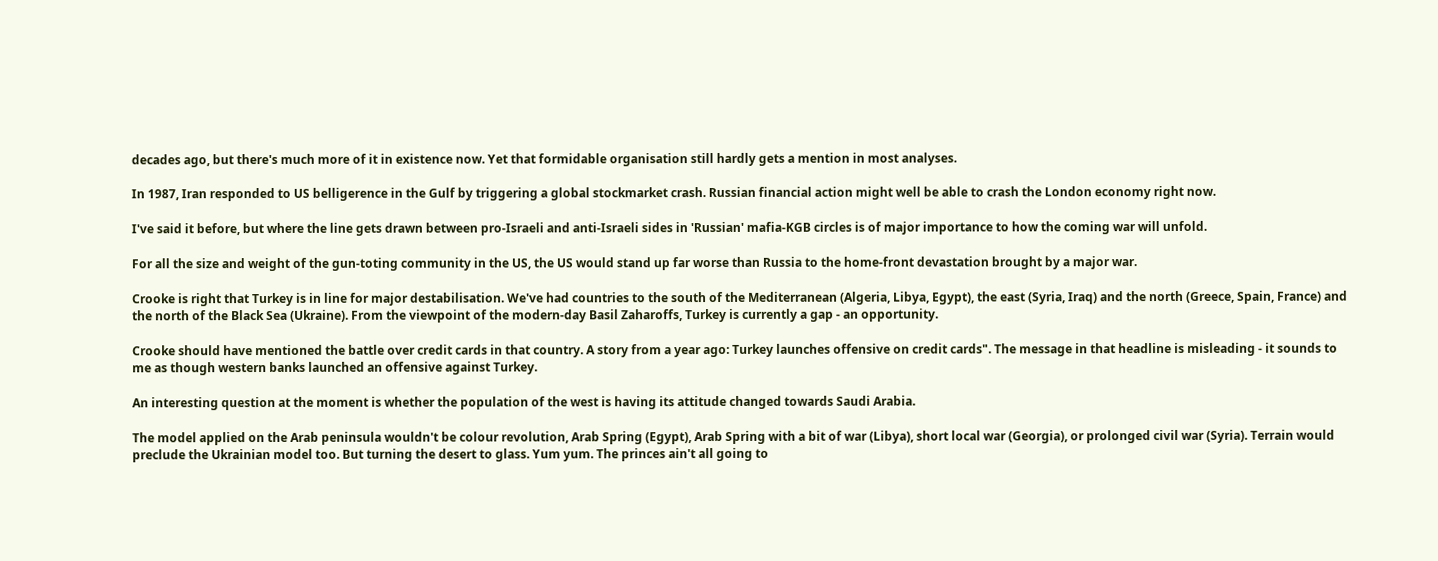decades ago, but there's much more of it in existence now. Yet that formidable organisation still hardly gets a mention in most analyses.

In 1987, Iran responded to US belligerence in the Gulf by triggering a global stockmarket crash. Russian financial action might well be able to crash the London economy right now.

I've said it before, but where the line gets drawn between pro-Israeli and anti-Israeli sides in 'Russian' mafia-KGB circles is of major importance to how the coming war will unfold.

For all the size and weight of the gun-toting community in the US, the US would stand up far worse than Russia to the home-front devastation brought by a major war.

Crooke is right that Turkey is in line for major destabilisation. We've had countries to the south of the Mediterranean (Algeria, Libya, Egypt), the east (Syria, Iraq) and the north (Greece, Spain, France) and the north of the Black Sea (Ukraine). From the viewpoint of the modern-day Basil Zaharoffs, Turkey is currently a gap - an opportunity.

Crooke should have mentioned the battle over credit cards in that country. A story from a year ago: Turkey launches offensive on credit cards". The message in that headline is misleading - it sounds to me as though western banks launched an offensive against Turkey.

An interesting question at the moment is whether the population of the west is having its attitude changed towards Saudi Arabia.

The model applied on the Arab peninsula wouldn't be colour revolution, Arab Spring (Egypt), Arab Spring with a bit of war (Libya), short local war (Georgia), or prolonged civil war (Syria). Terrain would preclude the Ukrainian model too. But turning the desert to glass. Yum yum. The princes ain't all going to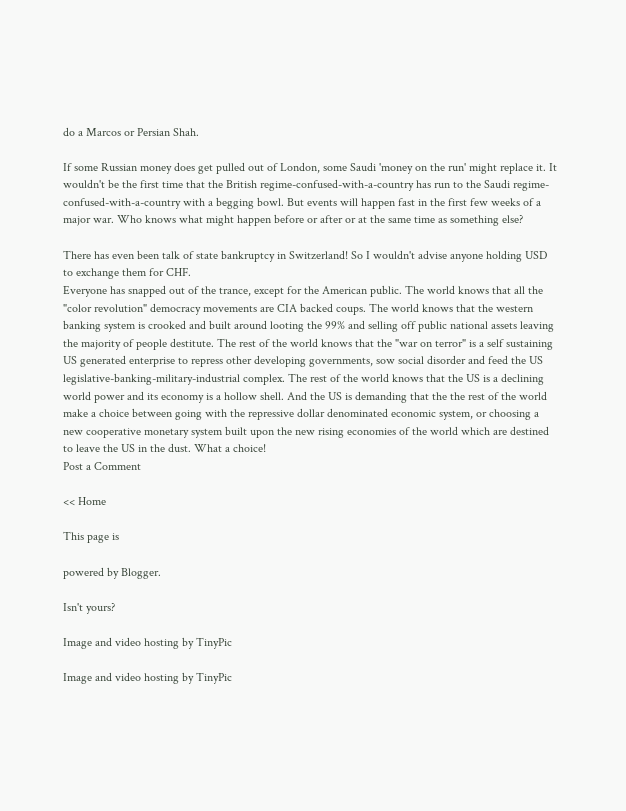do a Marcos or Persian Shah.

If some Russian money does get pulled out of London, some Saudi 'money on the run' might replace it. It wouldn't be the first time that the British regime-confused-with-a-country has run to the Saudi regime-confused-with-a-country with a begging bowl. But events will happen fast in the first few weeks of a major war. Who knows what might happen before or after or at the same time as something else?

There has even been talk of state bankruptcy in Switzerland! So I wouldn't advise anyone holding USD to exchange them for CHF.
Everyone has snapped out of the trance, except for the American public. The world knows that all the "color revolution" democracy movements are CIA backed coups. The world knows that the western banking system is crooked and built around looting the 99% and selling off public national assets leaving the majority of people destitute. The rest of the world knows that the "war on terror" is a self sustaining US generated enterprise to repress other developing governments, sow social disorder and feed the US legislative-banking-military-industrial complex. The rest of the world knows that the US is a declining world power and its economy is a hollow shell. And the US is demanding that the the rest of the world make a choice between going with the repressive dollar denominated economic system, or choosing a new cooperative monetary system built upon the new rising economies of the world which are destined to leave the US in the dust. What a choice!
Post a Comment

<< Home

This page is

powered by Blogger.

Isn't yours?

Image and video hosting by TinyPic

Image and video hosting by TinyPic